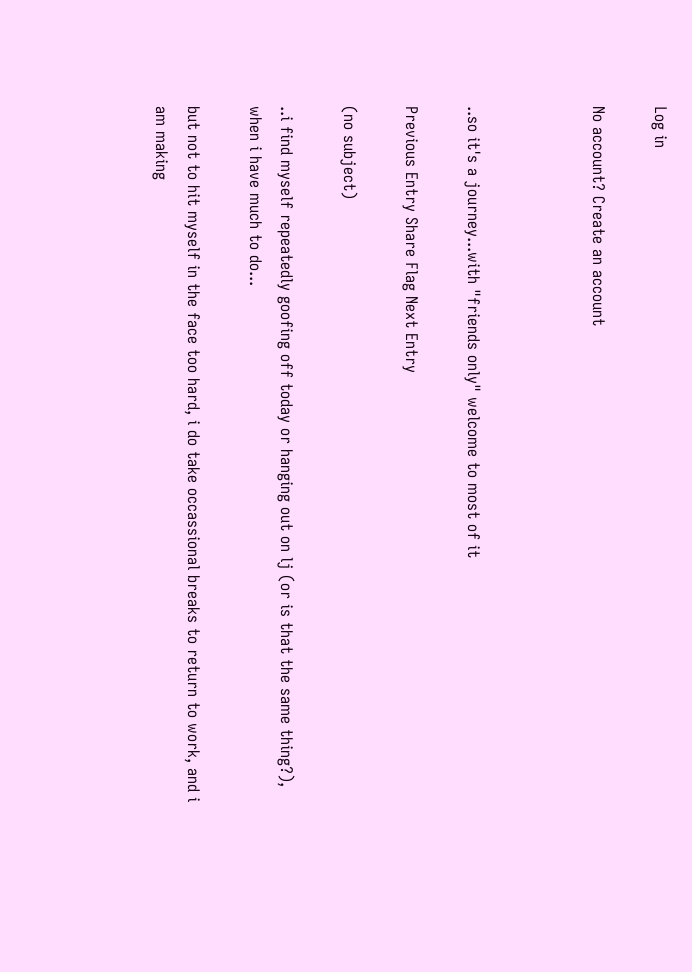Log in

No account? Create an account



..so it's a journey...with "friends only" welcome to most of it

Previous Entry Share Flag Next Entry

(no subject)

..i find myself repeatedly goofing off today or hanging out on lj (or is that the same thing?), when i have much to do...

but not to hit myself in the face too hard, i do take occassional breaks to return to work, and i am making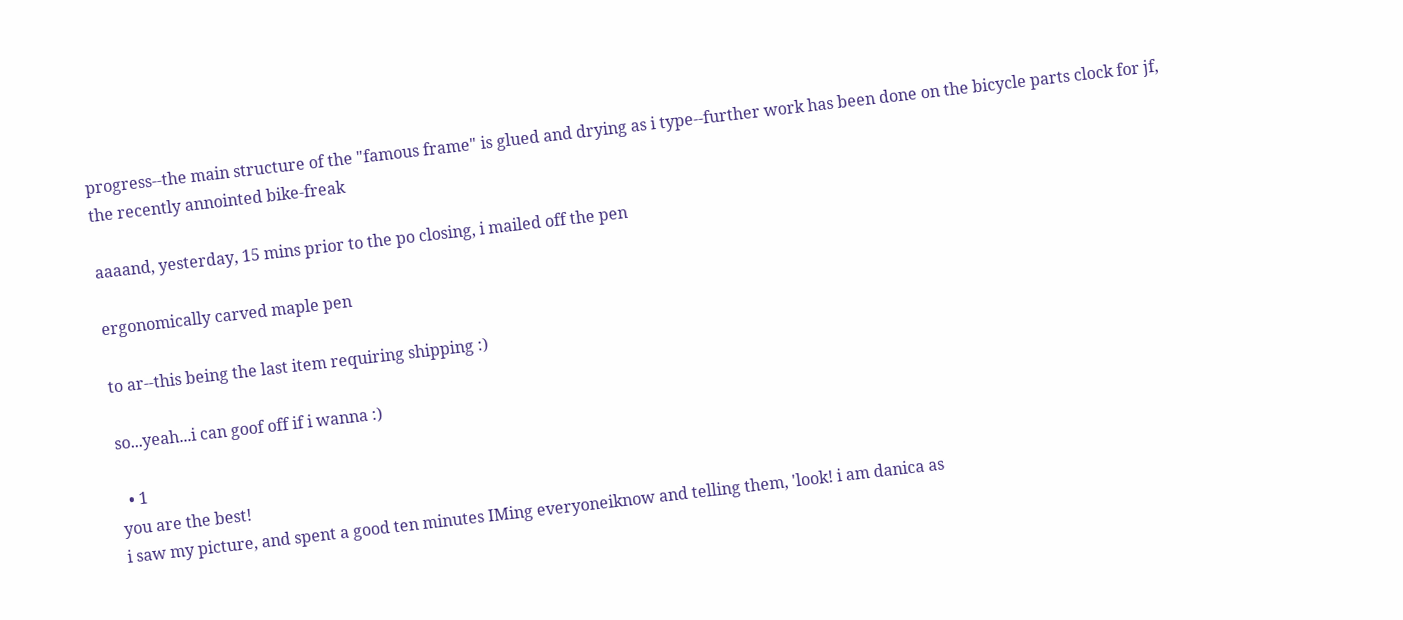progress--the main structure of the "famous frame" is glued and drying as i type--further work has been done on the bicycle parts clock for jf, the recently annointed bike-freak

aaaand, yesterday, 15 mins prior to the po closing, i mailed off the pen

ergonomically carved maple pen

to ar--this being the last item requiring shipping :)

so...yeah...i can goof off if i wanna :)

  • 1
you are the best!
i saw my picture, and spent a good ten minutes IMing everyoneiknow and telling them, 'look! i am danica as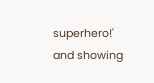superhero!' and showing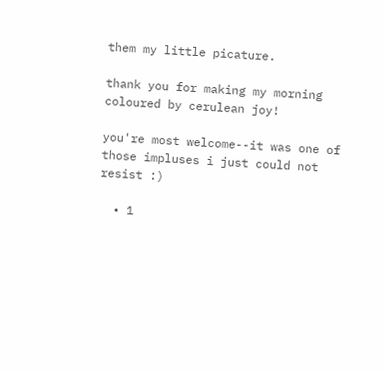them my little picature.

thank you for making my morning coloured by cerulean joy!

you're most welcome--it was one of those impluses i just could not resist :)

  • 1